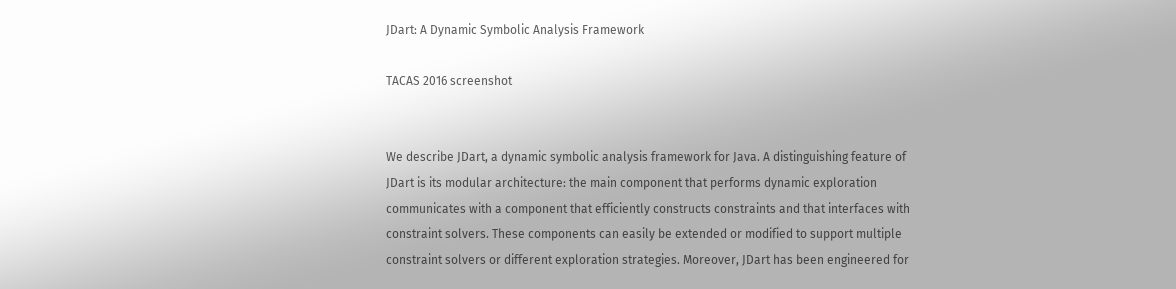JDart: A Dynamic Symbolic Analysis Framework

TACAS 2016 screenshot


We describe JDart, a dynamic symbolic analysis framework for Java. A distinguishing feature of JDart is its modular architecture: the main component that performs dynamic exploration communicates with a component that efficiently constructs constraints and that interfaces with constraint solvers. These components can easily be extended or modified to support multiple constraint solvers or different exploration strategies. Moreover, JDart has been engineered for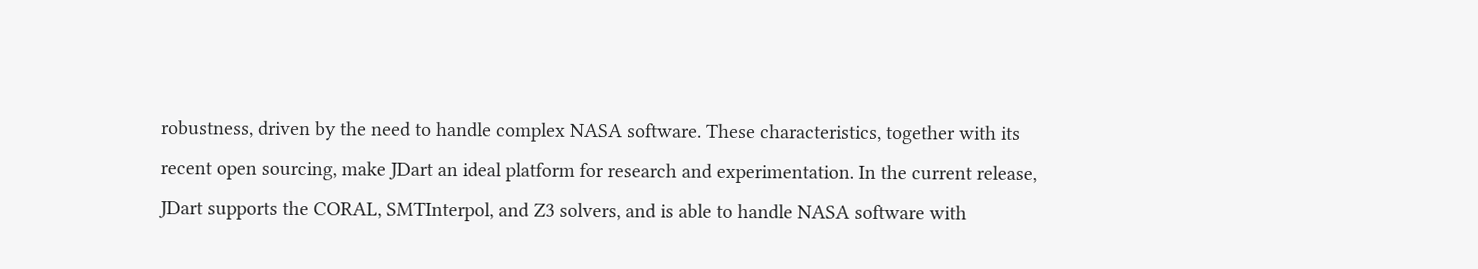robustness, driven by the need to handle complex NASA software. These characteristics, together with its recent open sourcing, make JDart an ideal platform for research and experimentation. In the current release, JDart supports the CORAL, SMTInterpol, and Z3 solvers, and is able to handle NASA software with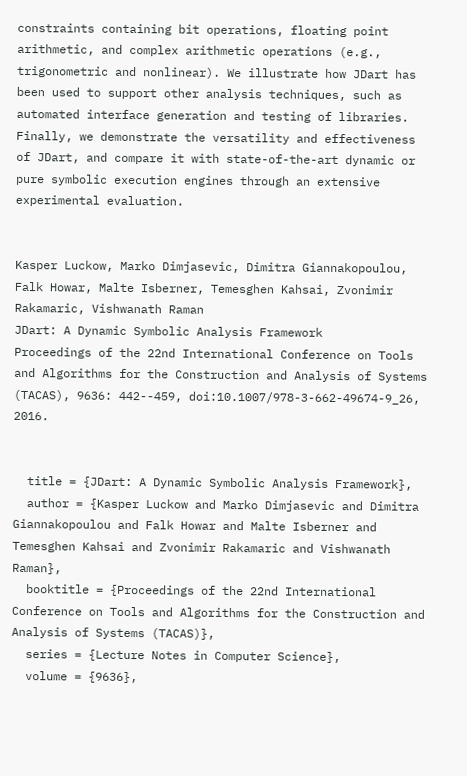constraints containing bit operations, floating point arithmetic, and complex arithmetic operations (e.g., trigonometric and nonlinear). We illustrate how JDart has been used to support other analysis techniques, such as automated interface generation and testing of libraries. Finally, we demonstrate the versatility and effectiveness of JDart, and compare it with state-of-the-art dynamic or pure symbolic execution engines through an extensive experimental evaluation.


Kasper Luckow, Marko Dimjasevic, Dimitra Giannakopoulou, Falk Howar, Malte Isberner, Temesghen Kahsai, Zvonimir Rakamaric, Vishwanath Raman
JDart: A Dynamic Symbolic Analysis Framework
Proceedings of the 22nd International Conference on Tools and Algorithms for the Construction and Analysis of Systems (TACAS), 9636: 442--459, doi:10.1007/978-3-662-49674-9_26, 2016.


  title = {JDart: A Dynamic Symbolic Analysis Framework},
  author = {Kasper Luckow and Marko Dimjasevic and Dimitra Giannakopoulou and Falk Howar and Malte Isberner and Temesghen Kahsai and Zvonimir Rakamaric and Vishwanath Raman},
  booktitle = {Proceedings of the 22nd International Conference on Tools and Algorithms for the Construction and Analysis of Systems (TACAS)},
  series = {Lecture Notes in Computer Science},
  volume = {9636},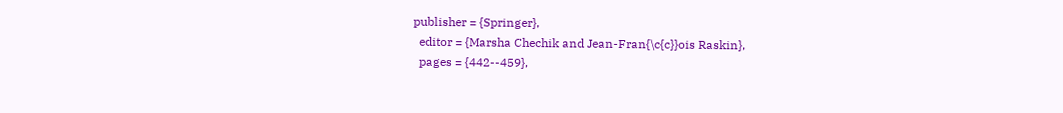publisher = {Springer},
  editor = {Marsha Chechik and Jean-Fran{\c{c}}ois Raskin},
  pages = {442--459},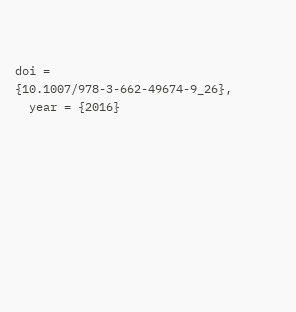doi = {10.1007/978-3-662-49674-9_26},
  year = {2016}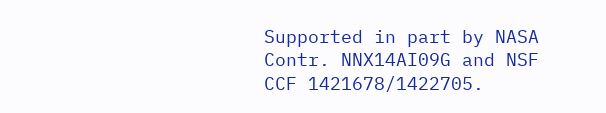Supported in part by NASA Contr. NNX14AI09G and NSF CCF 1421678/1422705.